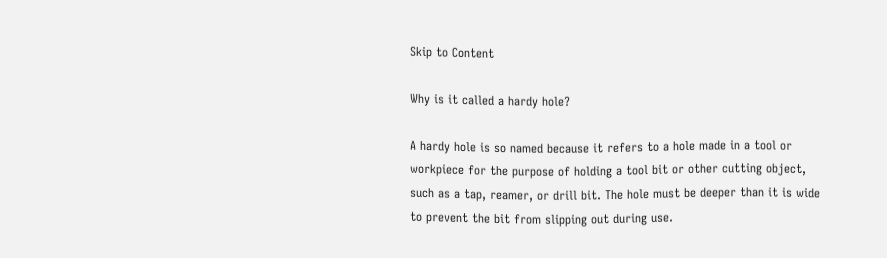Skip to Content

Why is it called a hardy hole?

A hardy hole is so named because it refers to a hole made in a tool or workpiece for the purpose of holding a tool bit or other cutting object, such as a tap, reamer, or drill bit. The hole must be deeper than it is wide to prevent the bit from slipping out during use.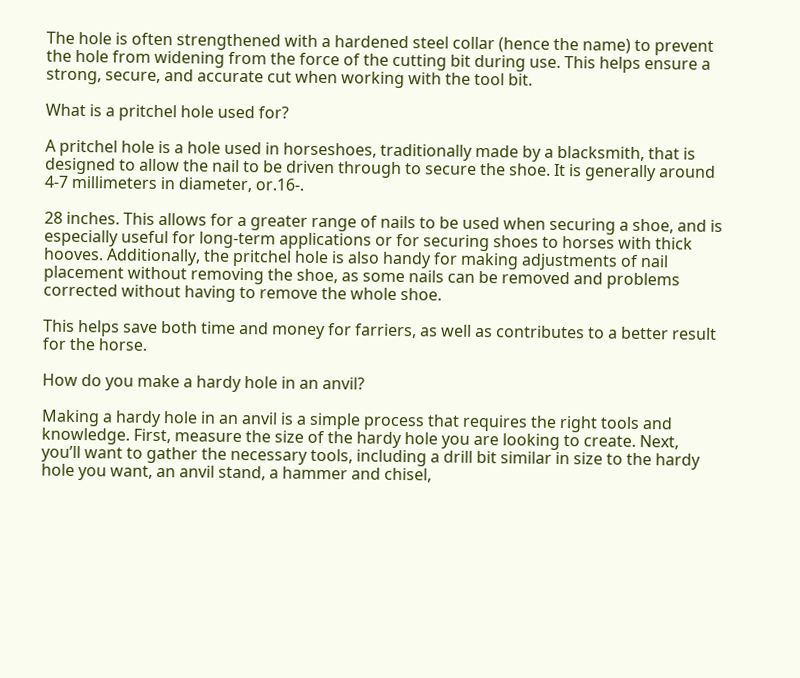The hole is often strengthened with a hardened steel collar (hence the name) to prevent the hole from widening from the force of the cutting bit during use. This helps ensure a strong, secure, and accurate cut when working with the tool bit.

What is a pritchel hole used for?

A pritchel hole is a hole used in horseshoes, traditionally made by a blacksmith, that is designed to allow the nail to be driven through to secure the shoe. It is generally around 4-7 millimeters in diameter, or.16-.

28 inches. This allows for a greater range of nails to be used when securing a shoe, and is especially useful for long-term applications or for securing shoes to horses with thick hooves. Additionally, the pritchel hole is also handy for making adjustments of nail placement without removing the shoe, as some nails can be removed and problems corrected without having to remove the whole shoe.

This helps save both time and money for farriers, as well as contributes to a better result for the horse.

How do you make a hardy hole in an anvil?

Making a hardy hole in an anvil is a simple process that requires the right tools and knowledge. First, measure the size of the hardy hole you are looking to create. Next, you’ll want to gather the necessary tools, including a drill bit similar in size to the hardy hole you want, an anvil stand, a hammer and chisel,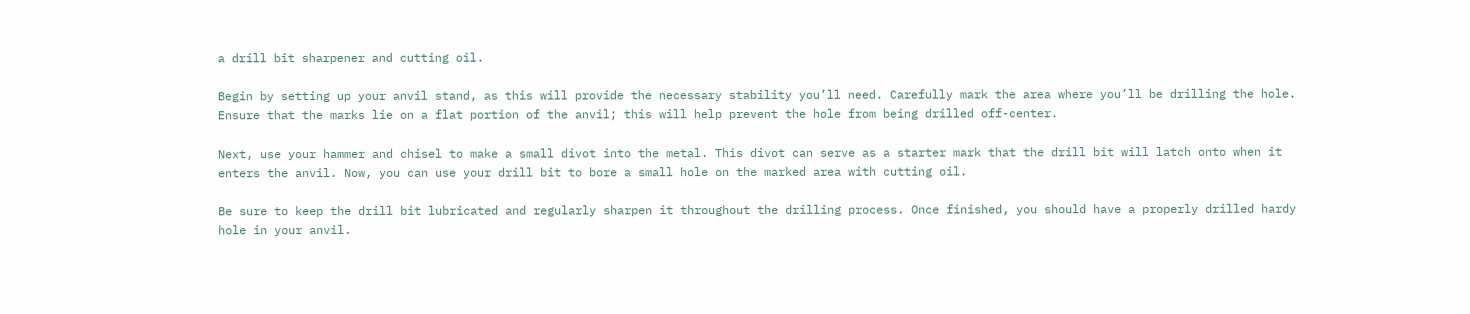a drill bit sharpener and cutting oil.

Begin by setting up your anvil stand, as this will provide the necessary stability you’ll need. Carefully mark the area where you’ll be drilling the hole. Ensure that the marks lie on a flat portion of the anvil; this will help prevent the hole from being drilled off-center.

Next, use your hammer and chisel to make a small divot into the metal. This divot can serve as a starter mark that the drill bit will latch onto when it enters the anvil. Now, you can use your drill bit to bore a small hole on the marked area with cutting oil.

Be sure to keep the drill bit lubricated and regularly sharpen it throughout the drilling process. Once finished, you should have a properly drilled hardy hole in your anvil.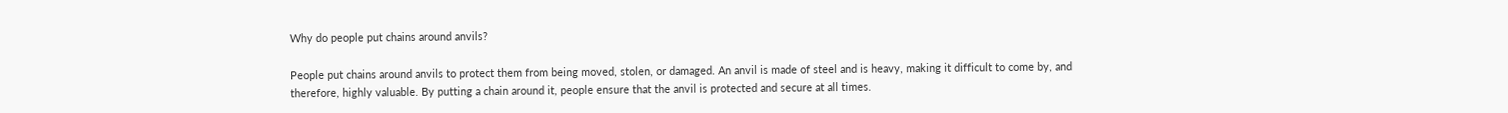Why do people put chains around anvils?

People put chains around anvils to protect them from being moved, stolen, or damaged. An anvil is made of steel and is heavy, making it difficult to come by, and therefore, highly valuable. By putting a chain around it, people ensure that the anvil is protected and secure at all times.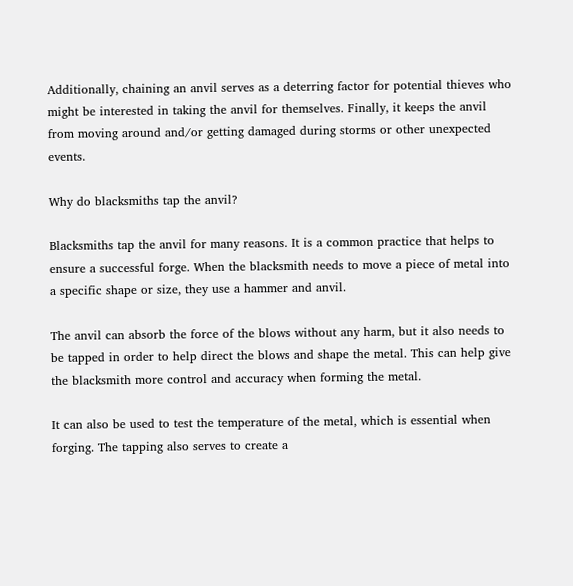Additionally, chaining an anvil serves as a deterring factor for potential thieves who might be interested in taking the anvil for themselves. Finally, it keeps the anvil from moving around and/or getting damaged during storms or other unexpected events.

Why do blacksmiths tap the anvil?

Blacksmiths tap the anvil for many reasons. It is a common practice that helps to ensure a successful forge. When the blacksmith needs to move a piece of metal into a specific shape or size, they use a hammer and anvil.

The anvil can absorb the force of the blows without any harm, but it also needs to be tapped in order to help direct the blows and shape the metal. This can help give the blacksmith more control and accuracy when forming the metal.

It can also be used to test the temperature of the metal, which is essential when forging. The tapping also serves to create a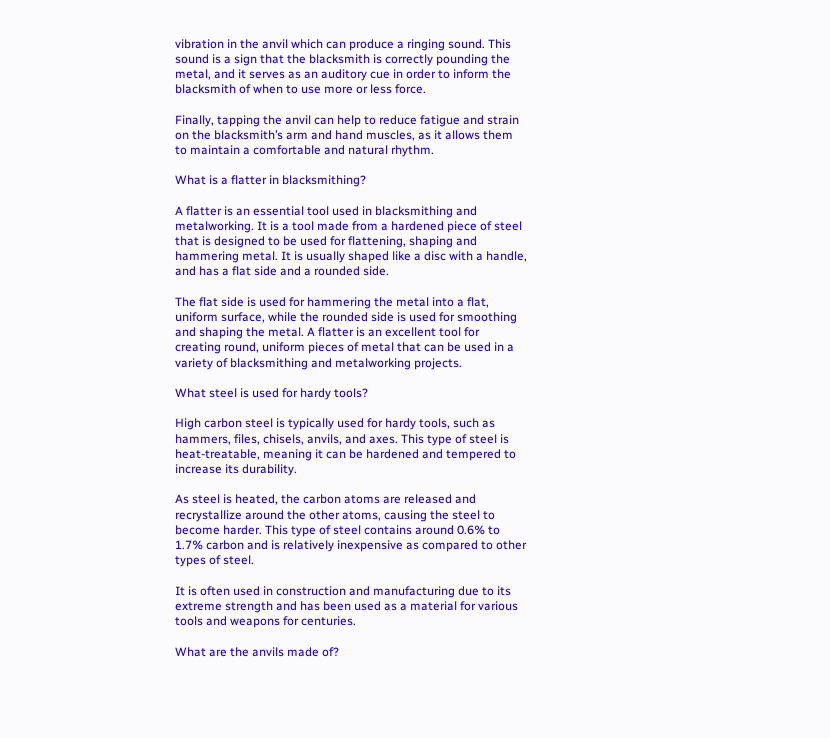vibration in the anvil which can produce a ringing sound. This sound is a sign that the blacksmith is correctly pounding the metal, and it serves as an auditory cue in order to inform the blacksmith of when to use more or less force.

Finally, tapping the anvil can help to reduce fatigue and strain on the blacksmith’s arm and hand muscles, as it allows them to maintain a comfortable and natural rhythm.

What is a flatter in blacksmithing?

A flatter is an essential tool used in blacksmithing and metalworking. It is a tool made from a hardened piece of steel that is designed to be used for flattening, shaping and hammering metal. It is usually shaped like a disc with a handle, and has a flat side and a rounded side.

The flat side is used for hammering the metal into a flat, uniform surface, while the rounded side is used for smoothing and shaping the metal. A flatter is an excellent tool for creating round, uniform pieces of metal that can be used in a variety of blacksmithing and metalworking projects.

What steel is used for hardy tools?

High carbon steel is typically used for hardy tools, such as hammers, files, chisels, anvils, and axes. This type of steel is heat-treatable, meaning it can be hardened and tempered to increase its durability.

As steel is heated, the carbon atoms are released and recrystallize around the other atoms, causing the steel to become harder. This type of steel contains around 0.6% to 1.7% carbon and is relatively inexpensive as compared to other types of steel.

It is often used in construction and manufacturing due to its extreme strength and has been used as a material for various tools and weapons for centuries.

What are the anvils made of?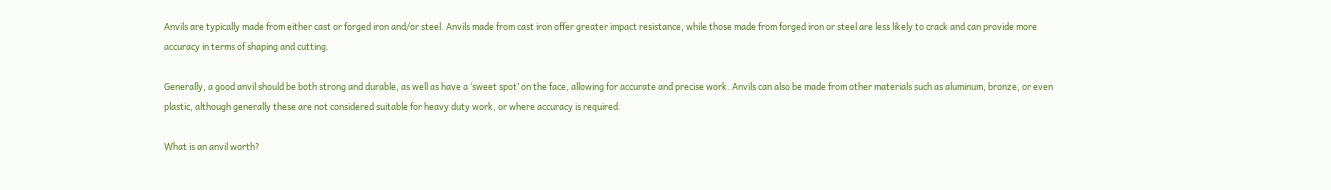Anvils are typically made from either cast or forged iron and/or steel. Anvils made from cast iron offer greater impact resistance, while those made from forged iron or steel are less likely to crack and can provide more accuracy in terms of shaping and cutting.

Generally, a good anvil should be both strong and durable, as well as have a ‘sweet spot’ on the face, allowing for accurate and precise work. Anvils can also be made from other materials such as aluminum, bronze, or even plastic, although generally these are not considered suitable for heavy duty work, or where accuracy is required.

What is an anvil worth?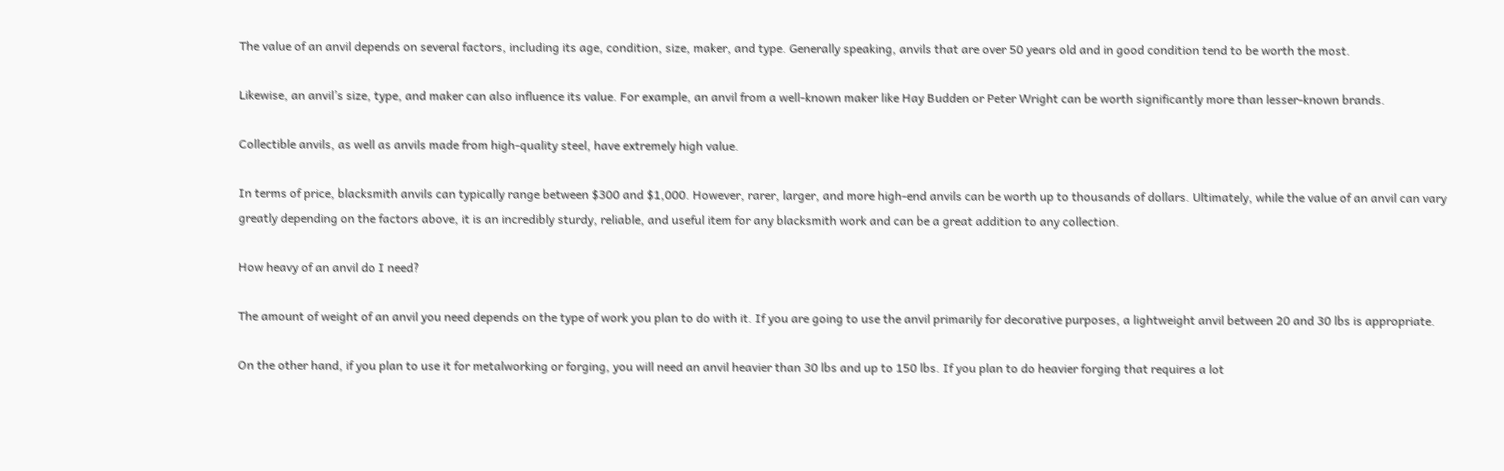The value of an anvil depends on several factors, including its age, condition, size, maker, and type. Generally speaking, anvils that are over 50 years old and in good condition tend to be worth the most.

Likewise, an anvil’s size, type, and maker can also influence its value. For example, an anvil from a well-known maker like Hay Budden or Peter Wright can be worth significantly more than lesser-known brands.

Collectible anvils, as well as anvils made from high-quality steel, have extremely high value.

In terms of price, blacksmith anvils can typically range between $300 and $1,000. However, rarer, larger, and more high-end anvils can be worth up to thousands of dollars. Ultimately, while the value of an anvil can vary greatly depending on the factors above, it is an incredibly sturdy, reliable, and useful item for any blacksmith work and can be a great addition to any collection.

How heavy of an anvil do I need?

The amount of weight of an anvil you need depends on the type of work you plan to do with it. If you are going to use the anvil primarily for decorative purposes, a lightweight anvil between 20 and 30 lbs is appropriate.

On the other hand, if you plan to use it for metalworking or forging, you will need an anvil heavier than 30 lbs and up to 150 lbs. If you plan to do heavier forging that requires a lot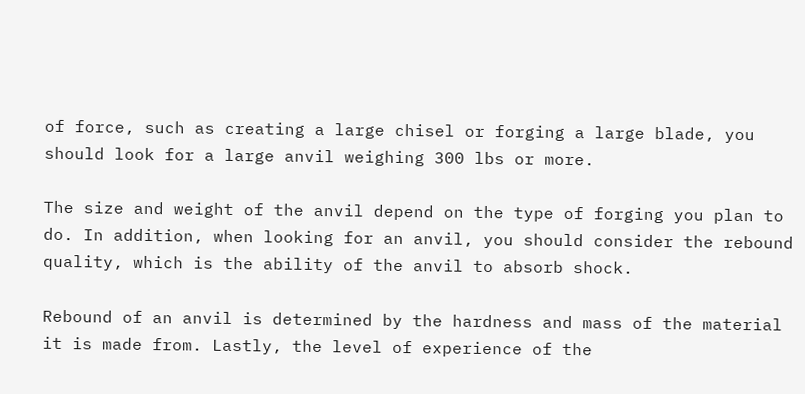of force, such as creating a large chisel or forging a large blade, you should look for a large anvil weighing 300 lbs or more.

The size and weight of the anvil depend on the type of forging you plan to do. In addition, when looking for an anvil, you should consider the rebound quality, which is the ability of the anvil to absorb shock.

Rebound of an anvil is determined by the hardness and mass of the material it is made from. Lastly, the level of experience of the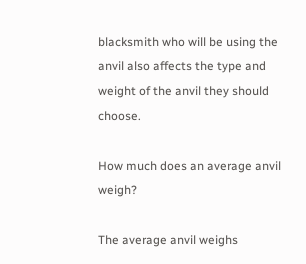blacksmith who will be using the anvil also affects the type and weight of the anvil they should choose.

How much does an average anvil weigh?

The average anvil weighs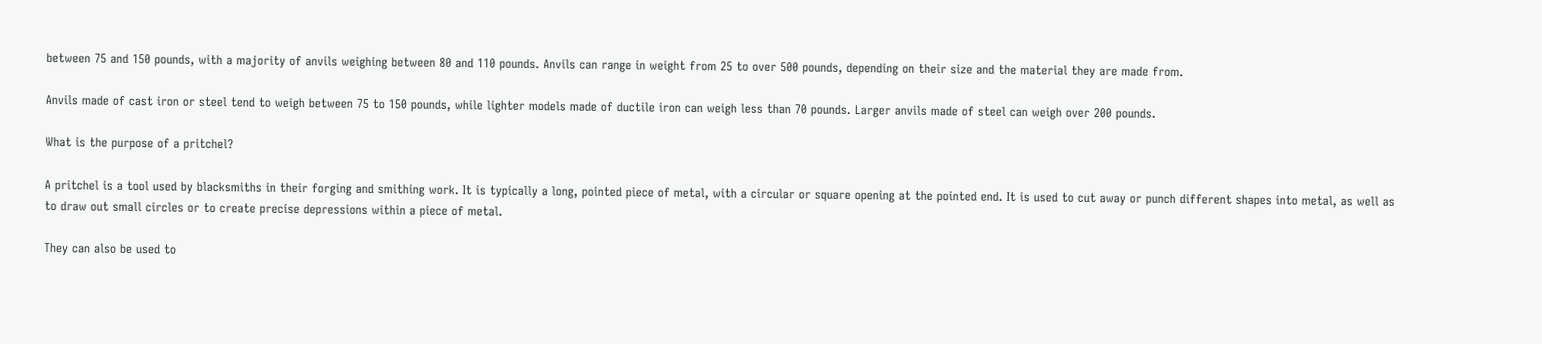between 75 and 150 pounds, with a majority of anvils weighing between 80 and 110 pounds. Anvils can range in weight from 25 to over 500 pounds, depending on their size and the material they are made from.

Anvils made of cast iron or steel tend to weigh between 75 to 150 pounds, while lighter models made of ductile iron can weigh less than 70 pounds. Larger anvils made of steel can weigh over 200 pounds.

What is the purpose of a pritchel?

A pritchel is a tool used by blacksmiths in their forging and smithing work. It is typically a long, pointed piece of metal, with a circular or square opening at the pointed end. It is used to cut away or punch different shapes into metal, as well as to draw out small circles or to create precise depressions within a piece of metal.

They can also be used to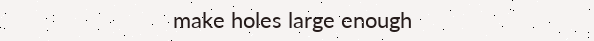make holes large enough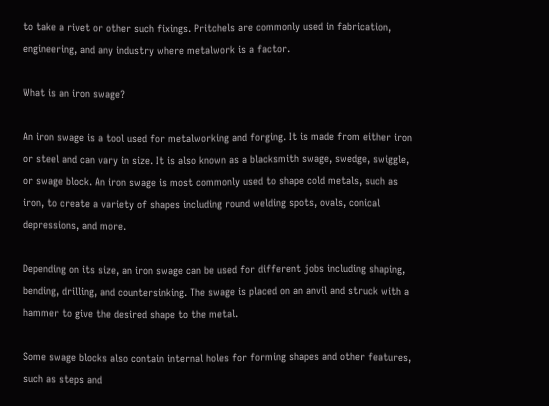to take a rivet or other such fixings. Pritchels are commonly used in fabrication, engineering, and any industry where metalwork is a factor.

What is an iron swage?

An iron swage is a tool used for metalworking and forging. It is made from either iron or steel and can vary in size. It is also known as a blacksmith swage, swedge, swiggle, or swage block. An iron swage is most commonly used to shape cold metals, such as iron, to create a variety of shapes including round welding spots, ovals, conical depressions, and more.

Depending on its size, an iron swage can be used for different jobs including shaping, bending, drilling, and countersinking. The swage is placed on an anvil and struck with a hammer to give the desired shape to the metal.

Some swage blocks also contain internal holes for forming shapes and other features, such as steps and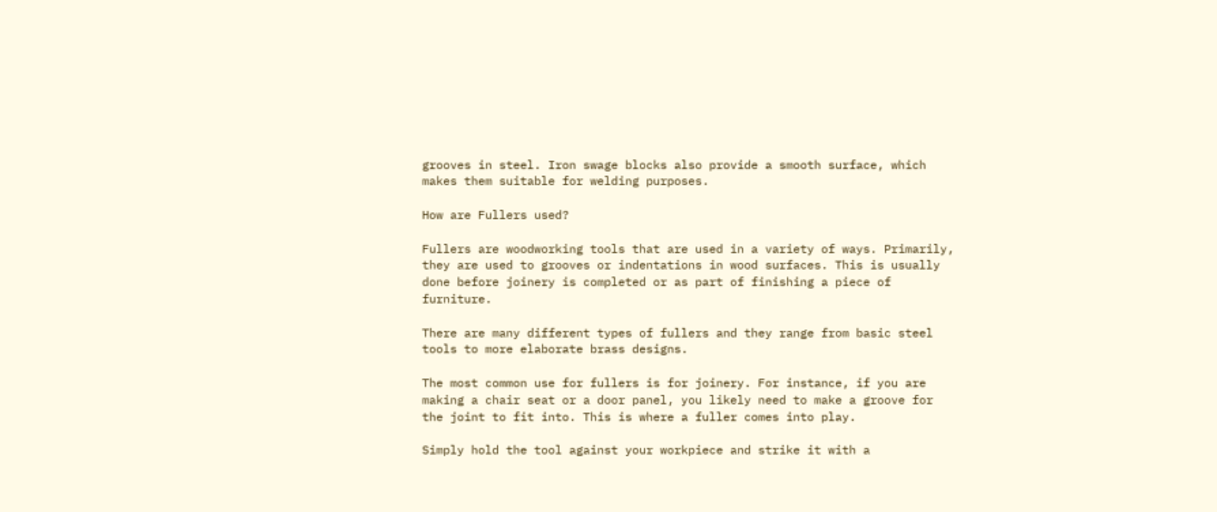grooves in steel. Iron swage blocks also provide a smooth surface, which makes them suitable for welding purposes.

How are Fullers used?

Fullers are woodworking tools that are used in a variety of ways. Primarily, they are used to grooves or indentations in wood surfaces. This is usually done before joinery is completed or as part of finishing a piece of furniture.

There are many different types of fullers and they range from basic steel tools to more elaborate brass designs.

The most common use for fullers is for joinery. For instance, if you are making a chair seat or a door panel, you likely need to make a groove for the joint to fit into. This is where a fuller comes into play.

Simply hold the tool against your workpiece and strike it with a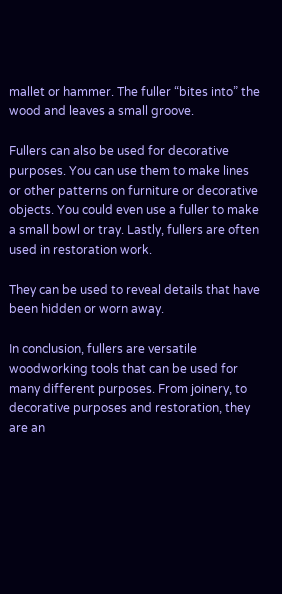mallet or hammer. The fuller “bites into” the wood and leaves a small groove.

Fullers can also be used for decorative purposes. You can use them to make lines or other patterns on furniture or decorative objects. You could even use a fuller to make a small bowl or tray. Lastly, fullers are often used in restoration work.

They can be used to reveal details that have been hidden or worn away.

In conclusion, fullers are versatile woodworking tools that can be used for many different purposes. From joinery, to decorative purposes and restoration, they are an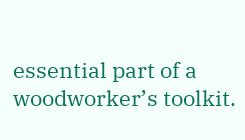essential part of a woodworker’s toolkit.